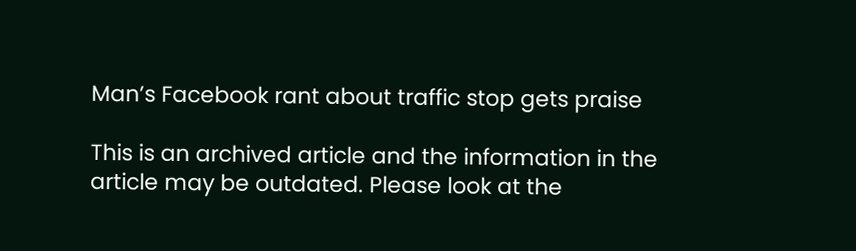Man’s Facebook rant about traffic stop gets praise

This is an archived article and the information in the article may be outdated. Please look at the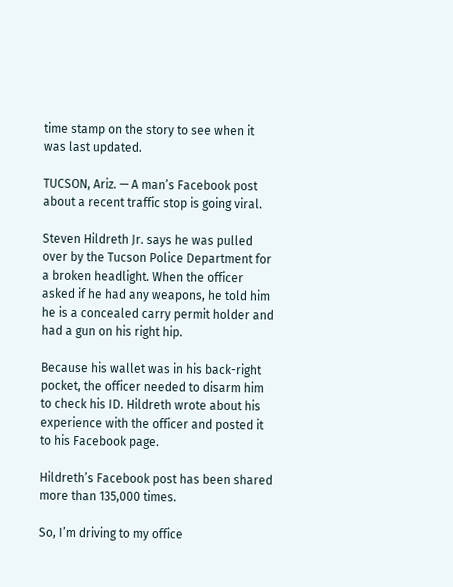time stamp on the story to see when it was last updated.

TUCSON, Ariz. — A man’s Facebook post about a recent traffic stop is going viral.

Steven Hildreth Jr. says he was pulled over by the Tucson Police Department for a broken headlight. When the officer asked if he had any weapons, he told him he is a concealed carry permit holder and had a gun on his right hip.

Because his wallet was in his back-right pocket, the officer needed to disarm him to check his ID. Hildreth wrote about his experience with the officer and posted it to his Facebook page.

Hildreth’s Facebook post has been shared more than 135,000 times.

So, I’m driving to my office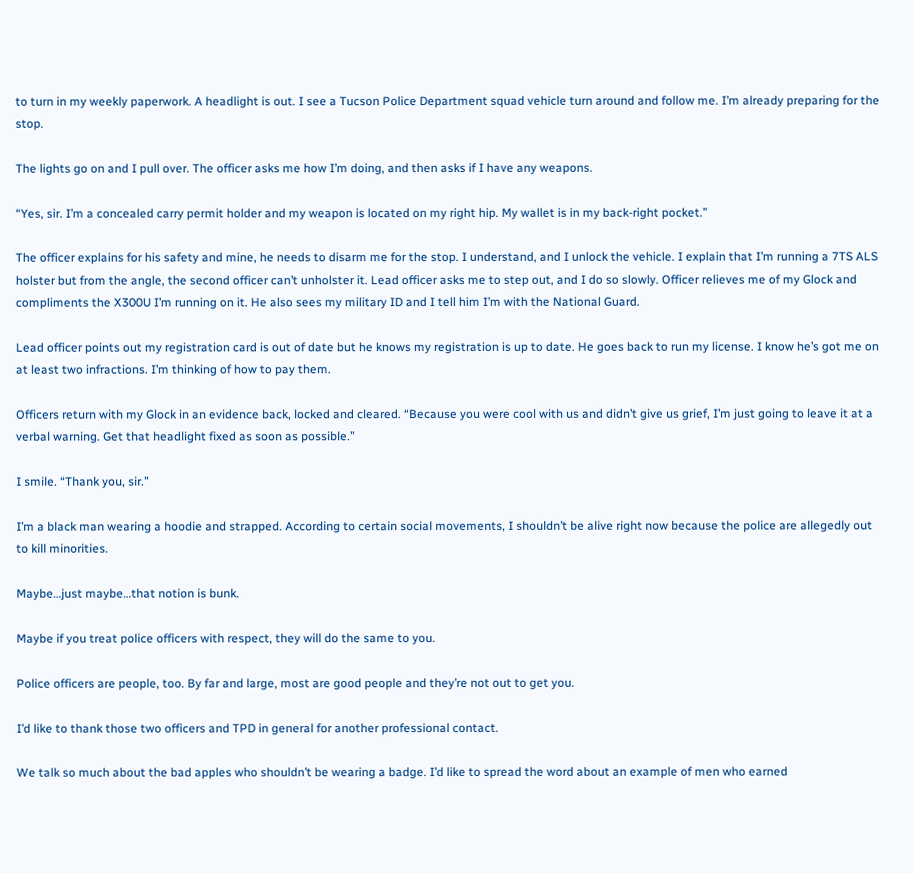to turn in my weekly paperwork. A headlight is out. I see a Tucson Police Department squad vehicle turn around and follow me. I’m already preparing for the stop.

The lights go on and I pull over. The officer asks me how I’m doing, and then asks if I have any weapons.

“Yes, sir. I’m a concealed carry permit holder and my weapon is located on my right hip. My wallet is in my back-right pocket.”

The officer explains for his safety and mine, he needs to disarm me for the stop. I understand, and I unlock the vehicle. I explain that I’m running a 7TS ALS holster but from the angle, the second officer can’t unholster it. Lead officer asks me to step out, and I do so slowly. Officer relieves me of my Glock and compliments the X300U I’m running on it. He also sees my military ID and I tell him I’m with the National Guard.

Lead officer points out my registration card is out of date but he knows my registration is up to date. He goes back to run my license. I know he’s got me on at least two infractions. I’m thinking of how to pay them.

Officers return with my Glock in an evidence back, locked and cleared. “Because you were cool with us and didn’t give us grief, I’m just going to leave it at a verbal warning. Get that headlight fixed as soon as possible.”

I smile. “Thank you, sir.”

I’m a black man wearing a hoodie and strapped. According to certain social movements, I shouldn’t be alive right now because the police are allegedly out to kill minorities.

Maybe…just maybe…that notion is bunk.

Maybe if you treat police officers with respect, they will do the same to you.

Police officers are people, too. By far and large, most are good people and they’re not out to get you.

I’d like to thank those two officers and TPD in general for another professional contact.

We talk so much about the bad apples who shouldn’t be wearing a badge. I’d like to spread the word about an example of men who earned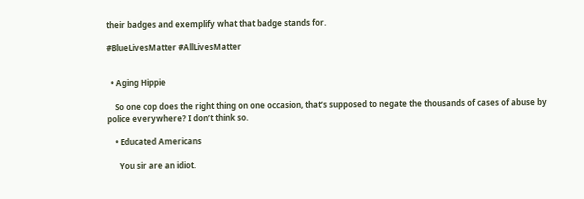their badges and exemplify what that badge stands for.

#BlueLivesMatter #AllLivesMatter


  • Aging Hippie

    So one cop does the right thing on one occasion, that’s supposed to negate the thousands of cases of abuse by police everywhere? I don’t think so.

    • Educated Americans

      You sir are an idiot.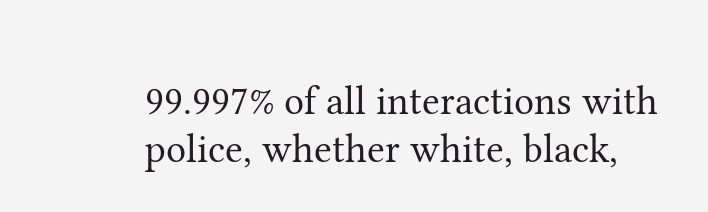99.997% of all interactions with police, whether white, black,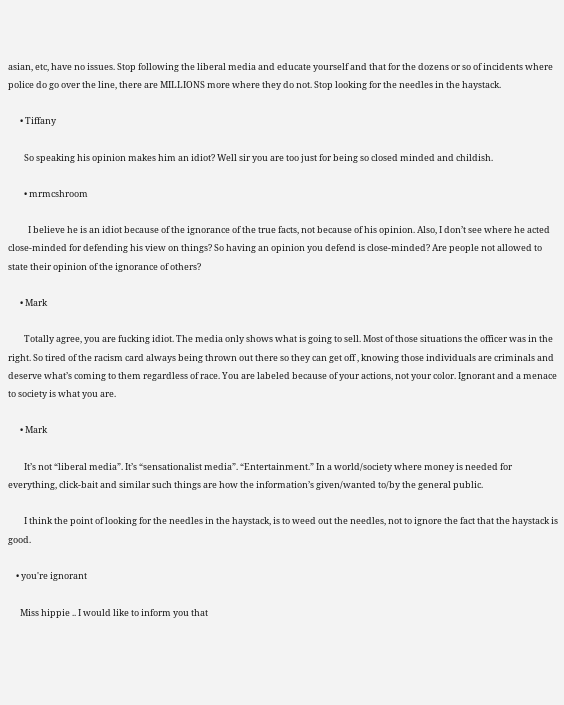asian, etc, have no issues. Stop following the liberal media and educate yourself and that for the dozens or so of incidents where police do go over the line, there are MILLIONS more where they do not. Stop looking for the needles in the haystack.

      • Tiffany

        So speaking his opinion makes him an idiot? Well sir you are too just for being so closed minded and childish.

        • mrmcshroom

          I believe he is an idiot because of the ignorance of the true facts, not because of his opinion. Also, I don’t see where he acted close-minded for defending his view on things? So having an opinion you defend is close-minded? Are people not allowed to state their opinion of the ignorance of others?

      • Mark

        Totally agree, you are fucking idiot. The media only shows what is going to sell. Most of those situations the officer was in the right. So tired of the racism card always being thrown out there so they can get off , knowing those individuals are criminals and deserve what’s coming to them regardless of race. You are labeled because of your actions, not your color. Ignorant and a menace to society is what you are.

      • Mark

        It’s not “liberal media”. It’s “sensationalist media”. “Entertainment.” In a world/society where money is needed for everything, click-bait and similar such things are how the information’s given/wanted to/by the general public.

        I think the point of looking for the needles in the haystack, is to weed out the needles, not to ignore the fact that the haystack is good.

    • you're ignorant

      Miss hippie .. I would like to inform you that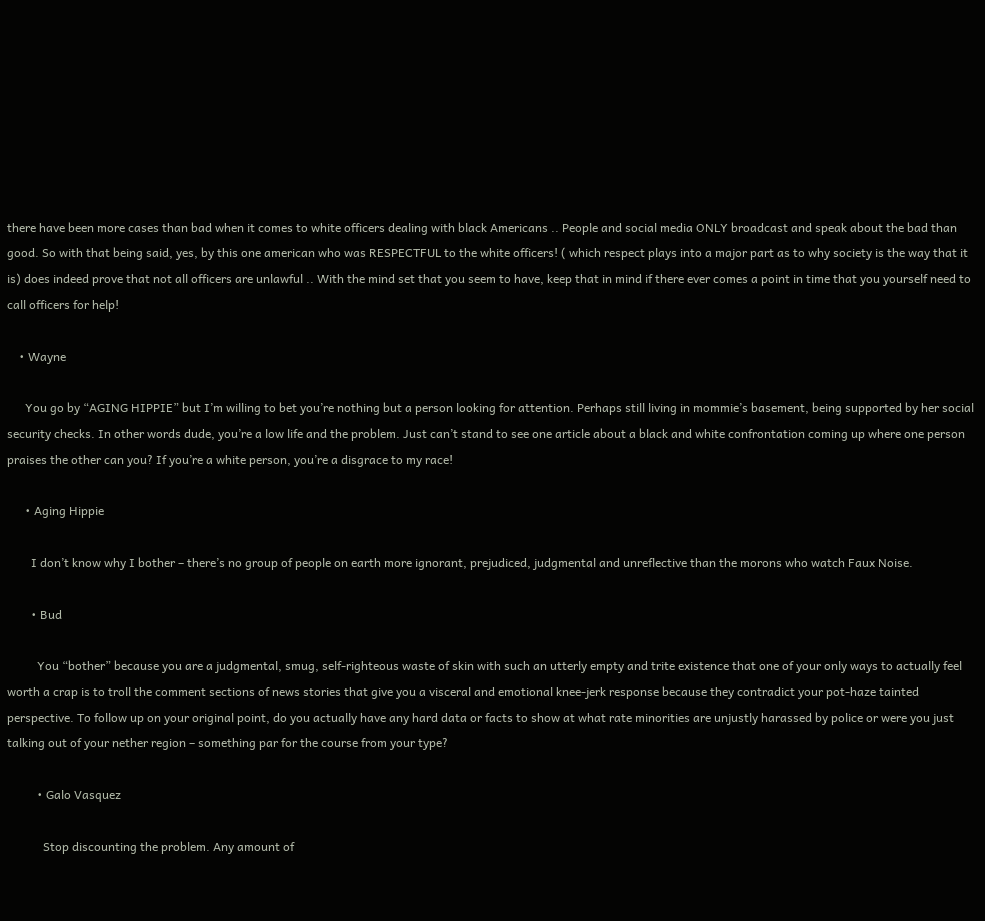there have been more cases than bad when it comes to white officers dealing with black Americans .. People and social media ONLY broadcast and speak about the bad than good. So with that being said, yes, by this one american who was RESPECTFUL to the white officers! ( which respect plays into a major part as to why society is the way that it is) does indeed prove that not all officers are unlawful .. With the mind set that you seem to have, keep that in mind if there ever comes a point in time that you yourself need to call officers for help!

    • Wayne

      You go by “AGING HIPPIE” but I’m willing to bet you’re nothing but a person looking for attention. Perhaps still living in mommie’s basement, being supported by her social security checks. In other words dude, you’re a low life and the problem. Just can’t stand to see one article about a black and white confrontation coming up where one person praises the other can you? If you’re a white person, you’re a disgrace to my race!

      • Aging Hippie

        I don’t know why I bother – there’s no group of people on earth more ignorant, prejudiced, judgmental and unreflective than the morons who watch Faux Noise.

        • Bud

          You “bother” because you are a judgmental, smug, self-righteous waste of skin with such an utterly empty and trite existence that one of your only ways to actually feel worth a crap is to troll the comment sections of news stories that give you a visceral and emotional knee-jerk response because they contradict your pot-haze tainted perspective. To follow up on your original point, do you actually have any hard data or facts to show at what rate minorities are unjustly harassed by police or were you just talking out of your nether region – something par for the course from your type?

          • Galo Vasquez

            Stop discounting the problem. Any amount of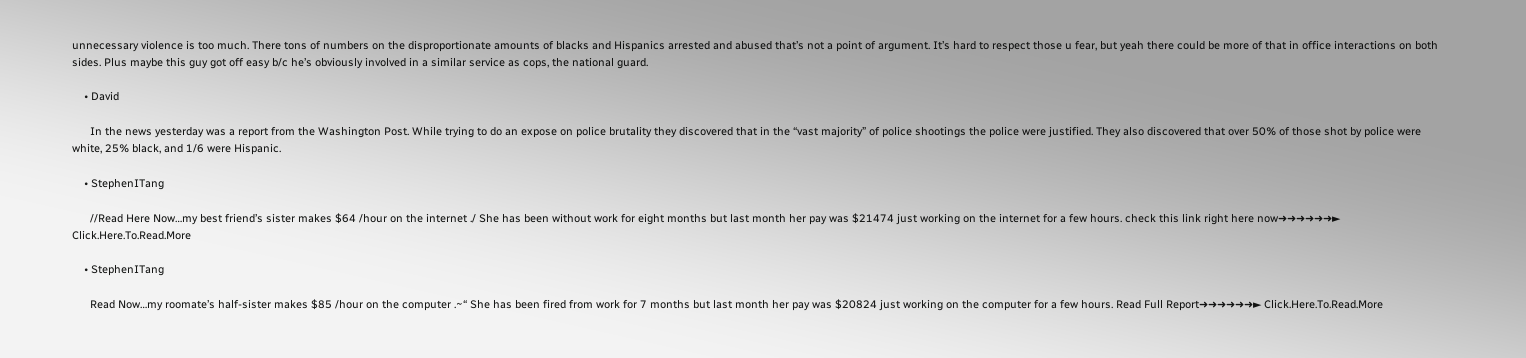unnecessary violence is too much. There tons of numbers on the disproportionate amounts of blacks and Hispanics arrested and abused that’s not a point of argument. It’s hard to respect those u fear, but yeah there could be more of that in office interactions on both sides. Plus maybe this guy got off easy b/c he’s obviously involved in a similar service as cops, the national guard.

    • David

      In the news yesterday was a report from the Washington Post. While trying to do an expose on police brutality they discovered that in the “vast majority” of police shootings the police were justified. They also discovered that over 50% of those shot by police were white, 25% black, and 1/6 were Hispanic.

    • StephenITang

      //Read Here Now…my best friend’s sister makes $64 /hour on the internet ./ She has been without work for eight months but last month her pay was $21474 just working on the internet for a few hours. check this link right here now➜➜➜➜➜➜► Click.Here.To.Read.More

    • StephenITang

      Read Now…my roomate’s half-sister makes $85 /hour on the computer .~“ She has been fired from work for 7 months but last month her pay was $20824 just working on the computer for a few hours. Read Full Report➜➜➜➜➜➜► Click.Here.To.Read.More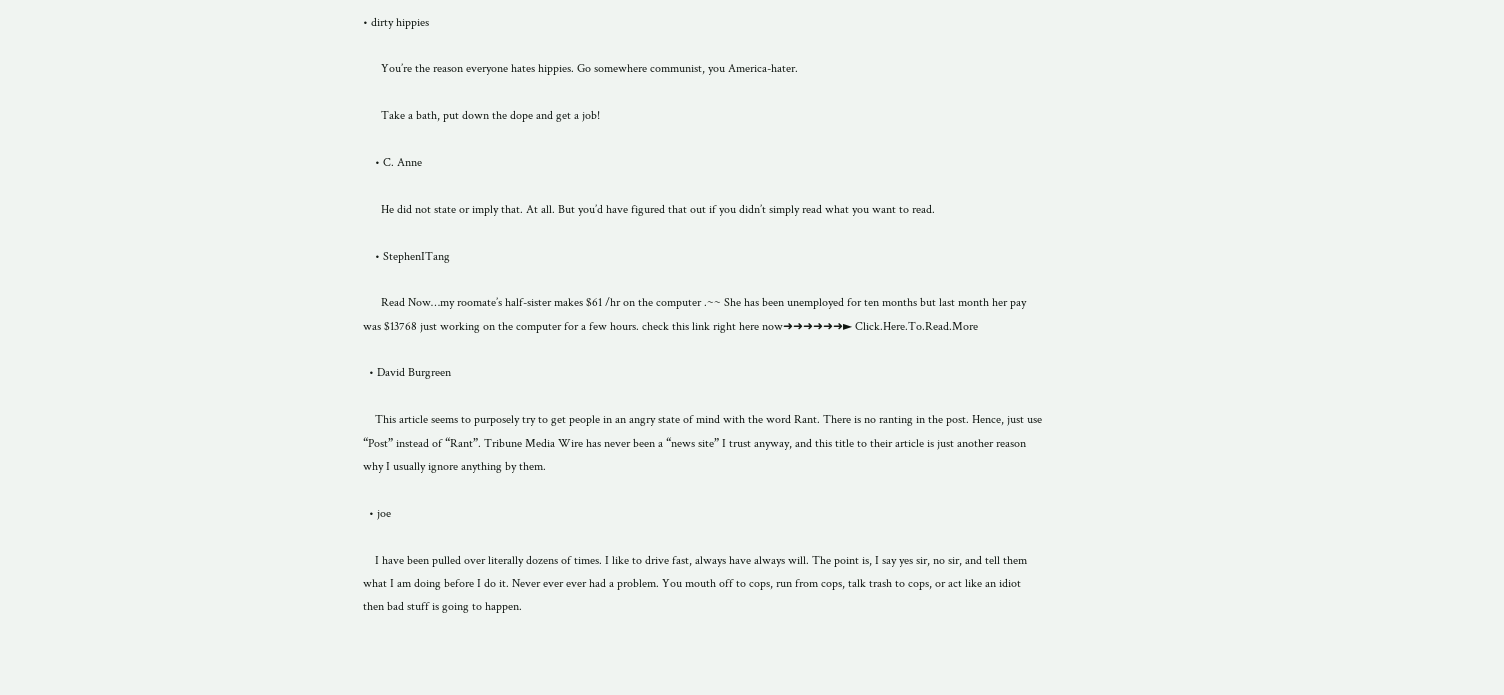• dirty hippies

      You’re the reason everyone hates hippies. Go somewhere communist, you America-hater.

      Take a bath, put down the dope and get a job!

    • C. Anne

      He did not state or imply that. At all. But you’d have figured that out if you didn’t simply read what you want to read.

    • StephenITang

      Read Now…my roomate’s half-sister makes $61 /hr on the computer .~~ She has been unemployed for ten months but last month her pay was $13768 just working on the computer for a few hours. check this link right here now➜➜➜➜➜➜► Click.Here.To.Read.More

  • David Burgreen

    This article seems to purposely try to get people in an angry state of mind with the word Rant. There is no ranting in the post. Hence, just use “Post” instead of “Rant”. Tribune Media Wire has never been a “news site” I trust anyway, and this title to their article is just another reason why I usually ignore anything by them.

  • joe

    I have been pulled over literally dozens of times. I like to drive fast, always have always will. The point is, I say yes sir, no sir, and tell them what I am doing before I do it. Never ever ever had a problem. You mouth off to cops, run from cops, talk trash to cops, or act like an idiot then bad stuff is going to happen.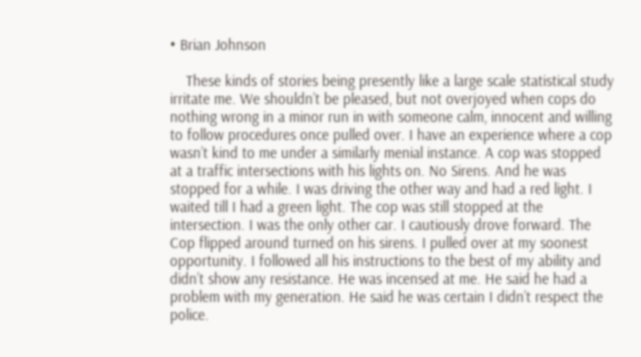• Brian Johnson

    These kinds of stories being presently like a large scale statistical study irritate me. We shouldn’t be pleased, but not overjoyed when cops do nothing wrong in a minor run in with someone calm, innocent and willing to follow procedures once pulled over. I have an experience where a cop wasn’t kind to me under a similarly menial instance. A cop was stopped at a traffic intersections with his lights on. No Sirens. And he was stopped for a while. I was driving the other way and had a red light. I waited till I had a green light. The cop was still stopped at the intersection. I was the only other car. I cautiously drove forward. The Cop flipped around turned on his sirens. I pulled over at my soonest opportunity. I followed all his instructions to the best of my ability and didn’t show any resistance. He was incensed at me. He said he had a problem with my generation. He said he was certain I didn’t respect the police.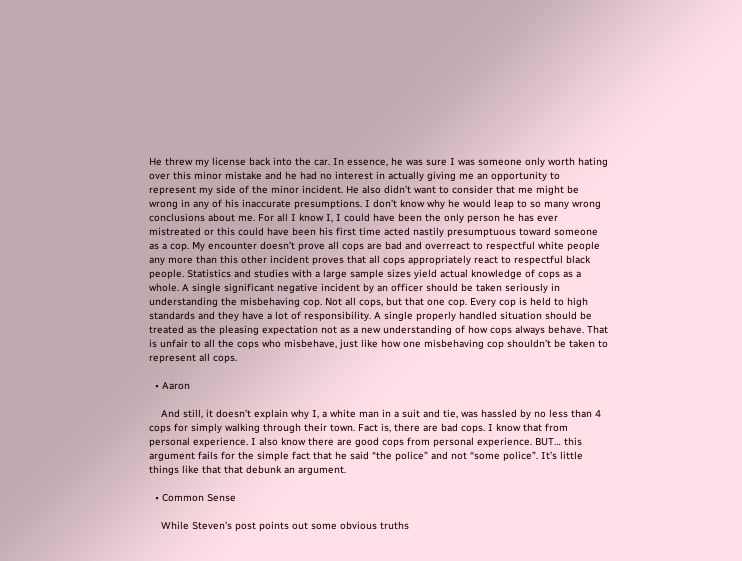He threw my license back into the car. In essence, he was sure I was someone only worth hating over this minor mistake and he had no interest in actually giving me an opportunity to represent my side of the minor incident. He also didn’t want to consider that me might be wrong in any of his inaccurate presumptions. I don’t know why he would leap to so many wrong conclusions about me. For all I know I, I could have been the only person he has ever mistreated or this could have been his first time acted nastily presumptuous toward someone as a cop. My encounter doesn’t prove all cops are bad and overreact to respectful white people any more than this other incident proves that all cops appropriately react to respectful black people. Statistics and studies with a large sample sizes yield actual knowledge of cops as a whole. A single significant negative incident by an officer should be taken seriously in understanding the misbehaving cop. Not all cops, but that one cop. Every cop is held to high standards and they have a lot of responsibility. A single properly handled situation should be treated as the pleasing expectation not as a new understanding of how cops always behave. That is unfair to all the cops who misbehave, just like how one misbehaving cop shouldn’t be taken to represent all cops.

  • Aaron

    And still, it doesn’t explain why I, a white man in a suit and tie, was hassled by no less than 4 cops for simply walking through their town. Fact is, there are bad cops. I know that from personal experience. I also know there are good cops from personal experience. BUT… this argument fails for the simple fact that he said “the police” and not “some police”. It’s little things like that that debunk an argument.

  • Common Sense

    While Steven’s post points out some obvious truths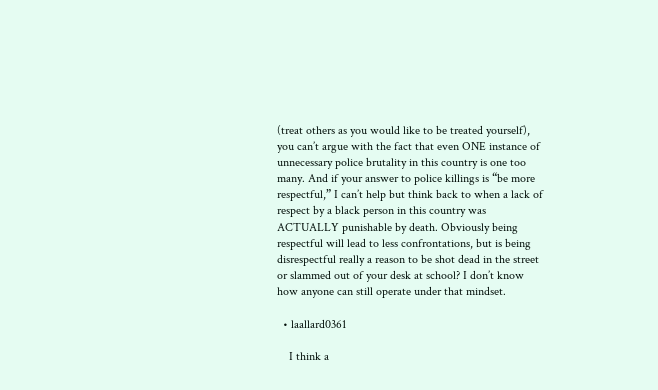(treat others as you would like to be treated yourself), you can’t argue with the fact that even ONE instance of unnecessary police brutality in this country is one too many. And if your answer to police killings is “be more respectful,” I can’t help but think back to when a lack of respect by a black person in this country was ACTUALLY punishable by death. Obviously being respectful will lead to less confrontations, but is being disrespectful really a reason to be shot dead in the street or slammed out of your desk at school? I don’t know how anyone can still operate under that mindset.

  • laallard0361

    I think a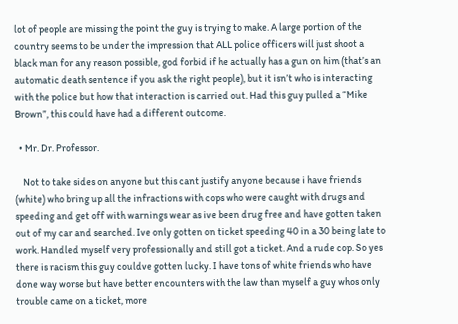lot of people are missing the point the guy is trying to make. A large portion of the country seems to be under the impression that ALL police officers will just shoot a black man for any reason possible, god forbid if he actually has a gun on him (that’s an automatic death sentence if you ask the right people), but it isn’t who is interacting with the police but how that interaction is carried out. Had this guy pulled a “Mike Brown”, this could have had a different outcome.

  • Mr. Dr. Professor.

    Not to take sides on anyone but this cant justify anyone because i have friends (white) who bring up all the infractions with cops who were caught with drugs and speeding and get off with warnings wear as ive been drug free and have gotten taken out of my car and searched. Ive only gotten on ticket speeding 40 in a 30 being late to work. Handled myself very professionally and still got a ticket. And a rude cop. So yes there is racism this guy couldve gotten lucky. I have tons of white friends who have done way worse but have better encounters with the law than myself a guy whos only trouble came on a ticket, more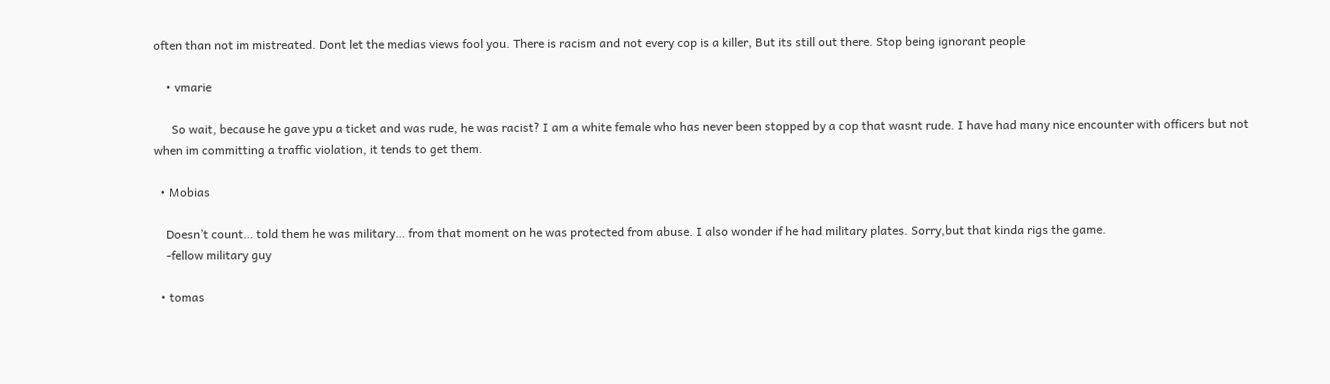often than not im mistreated. Dont let the medias views fool you. There is racism and not every cop is a killer, But its still out there. Stop being ignorant people

    • vmarie

      So wait, because he gave ypu a ticket and was rude, he was racist? I am a white female who has never been stopped by a cop that wasnt rude. I have had many nice encounter with officers but not when im committing a traffic violation, it tends to get them.

  • Mobias

    Doesn’t count… told them he was military… from that moment on he was protected from abuse. I also wonder if he had military plates. Sorry,but that kinda rigs the game.
    -fellow military guy

  • tomas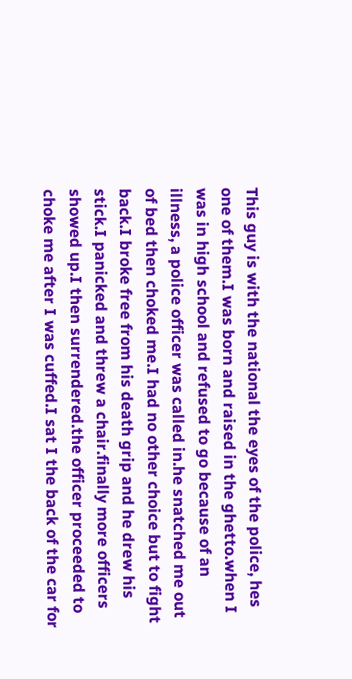This guy is with the national the eyes of the police, hes one of them.I was born and raised in the ghetto.when I was in high school and refused to go because of an illness, a police officer was called in.he snatched me out of bed then choked me.I had no other choice but to fight back.I broke free from his death grip and he drew his stick.I panicked and threw a chair.finally more officers showed up.I then surrendered.the officer proceeded to choke me after I was cuffed.I sat I the back of the car for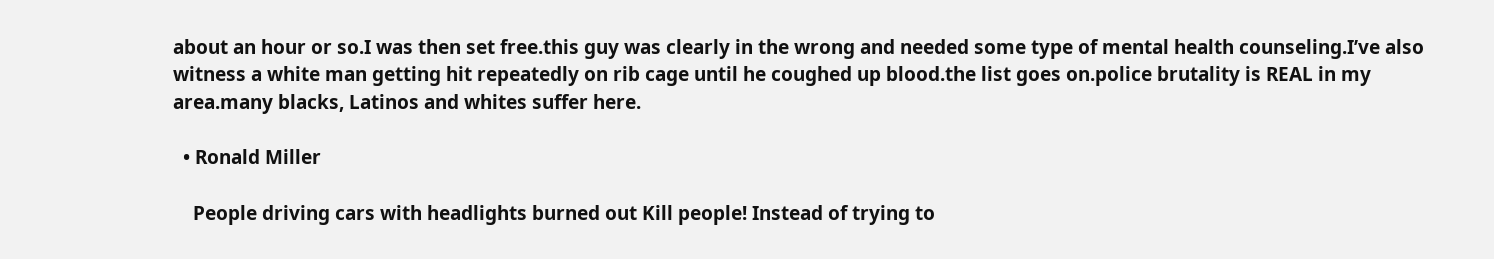about an hour or so.I was then set free.this guy was clearly in the wrong and needed some type of mental health counseling.I’ve also witness a white man getting hit repeatedly on rib cage until he coughed up blood.the list goes on.police brutality is REAL in my area.many blacks, Latinos and whites suffer here.

  • Ronald Miller

    People driving cars with headlights burned out Kill people! Instead of trying to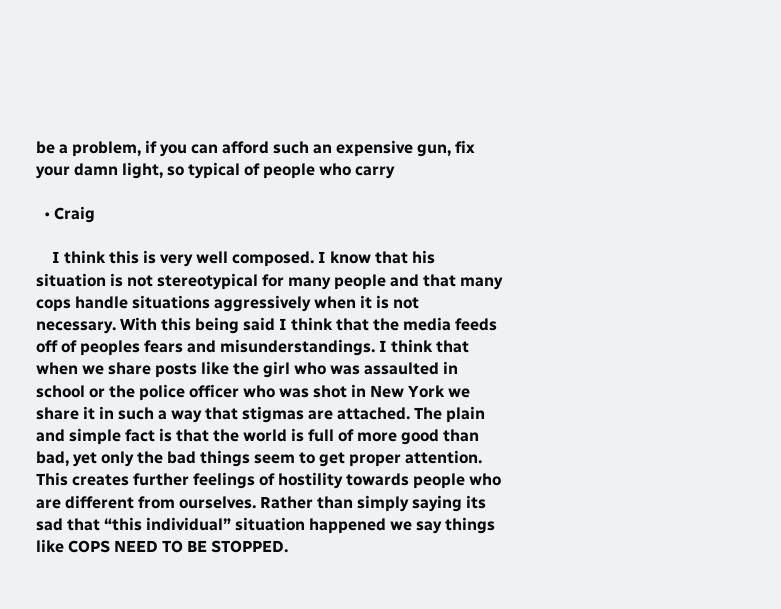be a problem, if you can afford such an expensive gun, fix your damn light, so typical of people who carry

  • Craig

    I think this is very well composed. I know that his situation is not stereotypical for many people and that many cops handle situations aggressively when it is not necessary. With this being said I think that the media feeds off of peoples fears and misunderstandings. I think that when we share posts like the girl who was assaulted in school or the police officer who was shot in New York we share it in such a way that stigmas are attached. The plain and simple fact is that the world is full of more good than bad, yet only the bad things seem to get proper attention. This creates further feelings of hostility towards people who are different from ourselves. Rather than simply saying its sad that “this individual” situation happened we say things like COPS NEED TO BE STOPPED.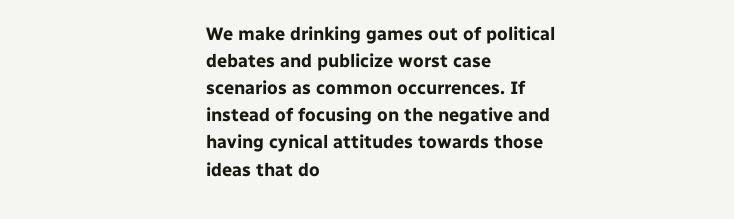We make drinking games out of political debates and publicize worst case scenarios as common occurrences. If instead of focusing on the negative and having cynical attitudes towards those ideas that do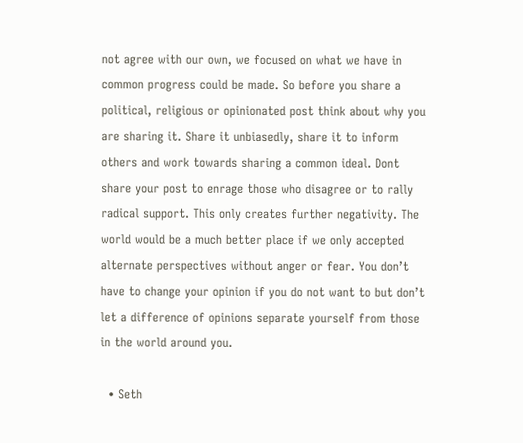not agree with our own, we focused on what we have in common progress could be made. So before you share a political, religious or opinionated post think about why you are sharing it. Share it unbiasedly, share it to inform others and work towards sharing a common ideal. Dont share your post to enrage those who disagree or to rally radical support. This only creates further negativity. The world would be a much better place if we only accepted alternate perspectives without anger or fear. You don’t have to change your opinion if you do not want to but don’t let a difference of opinions separate yourself from those in the world around you.

  • Seth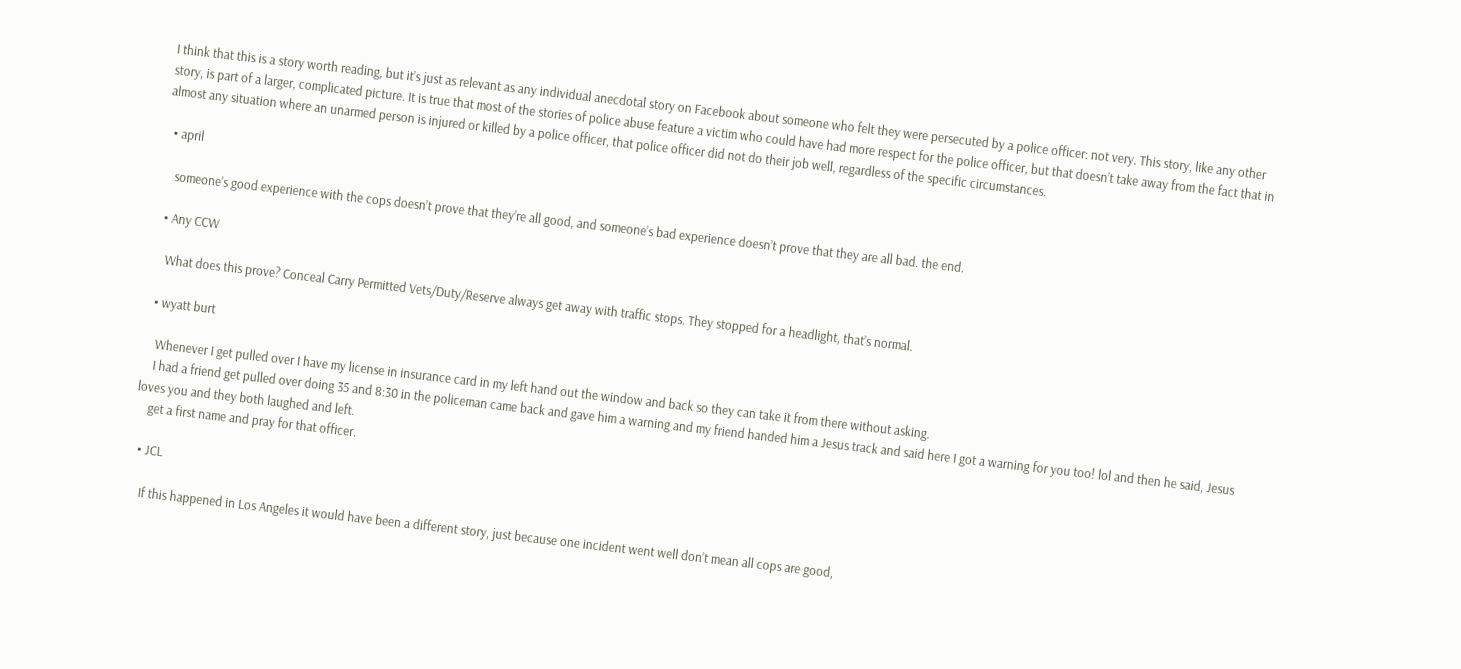I think that this is a story worth reading, but it’s just as relevant as any individual anecdotal story on Facebook about someone who felt they were persecuted by a police officer: not very. This story, like any other story, is part of a larger, complicated picture. It is true that most of the stories of police abuse feature a victim who could have had more respect for the police officer, but that doesn’t take away from the fact that in almost any situation where an unarmed person is injured or killed by a police officer, that police officer did not do their job well, regardless of the specific circumstances.

  • april

    someone’s good experience with the cops doesn’t prove that they’re all good, and someone’s bad experience doesn’t prove that they are all bad. the end.

  • Any CCW

    What does this prove? Conceal Carry Permitted Vets/Duty/Reserve always get away with traffic stops. They stopped for a headlight, that’s normal.

  • wyatt burt

    Whenever I get pulled over I have my license in insurance card in my left hand out the window and back so they can take it from there without asking.
    I had a friend get pulled over doing 35 and 8:30 in the policeman came back and gave him a warning and my friend handed him a Jesus track and said here I got a warning for you too! lol and then he said, Jesus loves you and they both laughed and left.
    get a first name and pray for that officer.

  • JCL

    If this happened in Los Angeles it would have been a different story, just because one incident went well don’t mean all cops are good,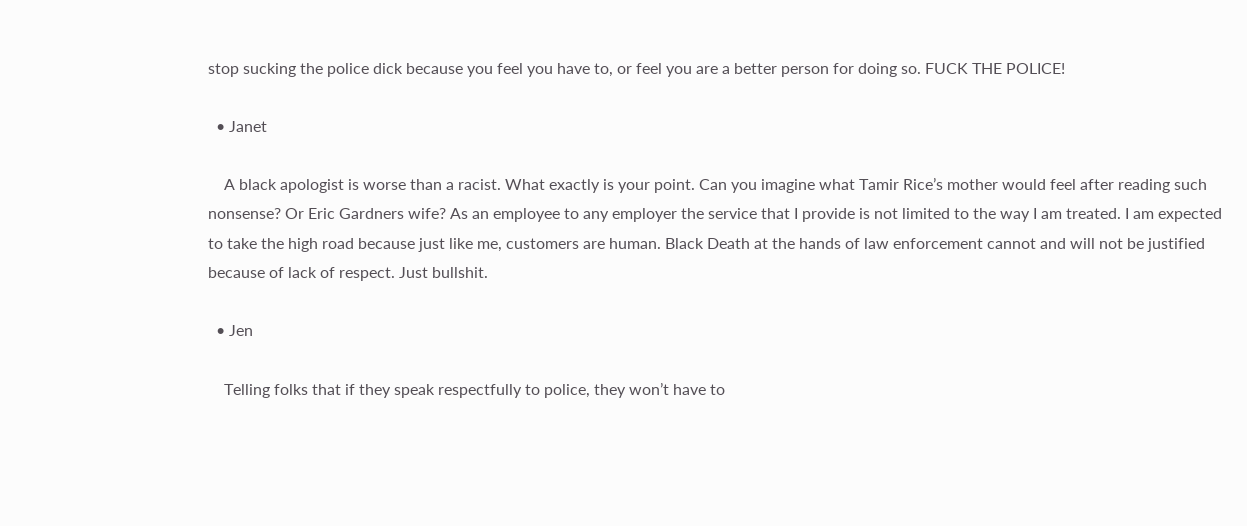stop sucking the police dick because you feel you have to, or feel you are a better person for doing so. FUCK THE POLICE!

  • Janet

    A black apologist is worse than a racist. What exactly is your point. Can you imagine what Tamir Rice’s mother would feel after reading such nonsense? Or Eric Gardners wife? As an employee to any employer the service that I provide is not limited to the way I am treated. I am expected to take the high road because just like me, customers are human. Black Death at the hands of law enforcement cannot and will not be justified because of lack of respect. Just bullshit.

  • Jen

    Telling folks that if they speak respectfully to police, they won’t have to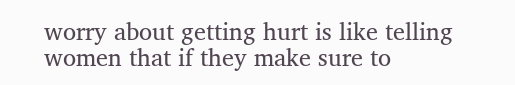worry about getting hurt is like telling women that if they make sure to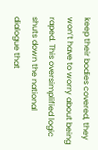keep their bodies covered, they won’t have to worry about being raped. This oversimplified logic shuts down the national dialogue that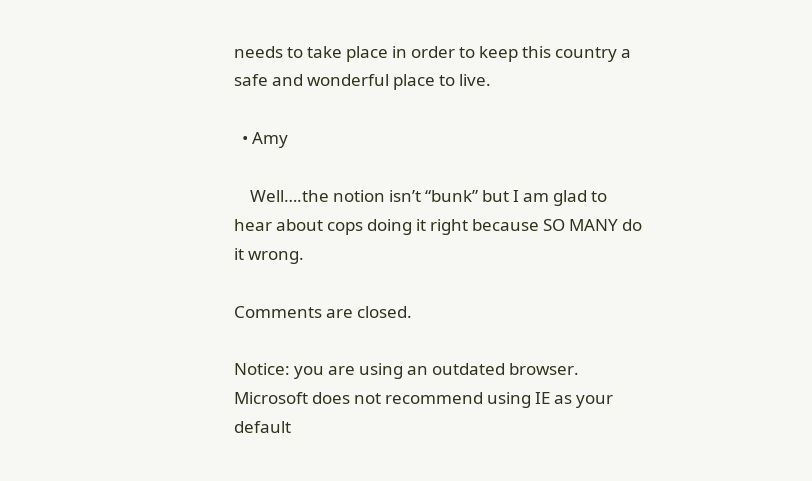needs to take place in order to keep this country a safe and wonderful place to live.

  • Amy

    Well….the notion isn’t “bunk” but I am glad to hear about cops doing it right because SO MANY do it wrong.

Comments are closed.

Notice: you are using an outdated browser. Microsoft does not recommend using IE as your default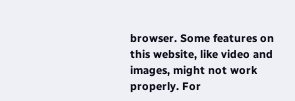browser. Some features on this website, like video and images, might not work properly. For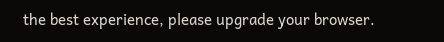the best experience, please upgrade your browser.